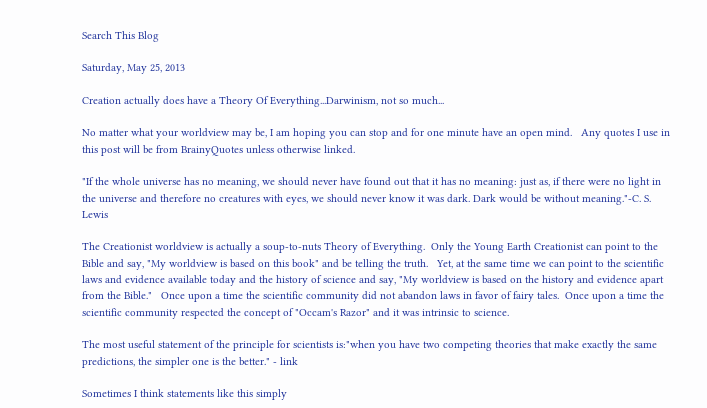Search This Blog

Saturday, May 25, 2013

Creation actually does have a Theory Of Everything...Darwinism, not so much...

No matter what your worldview may be, I am hoping you can stop and for one minute have an open mind.   Any quotes I use in this post will be from BrainyQuotes unless otherwise linked.

"If the whole universe has no meaning, we should never have found out that it has no meaning: just as, if there were no light in the universe and therefore no creatures with eyes, we should never know it was dark. Dark would be without meaning."-C. S. Lewis

The Creationist worldview is actually a soup-to-nuts Theory of Everything.  Only the Young Earth Creationist can point to the Bible and say, "My worldview is based on this book" and be telling the truth.   Yet, at the same time we can point to the scientific laws and evidence available today and the history of science and say, "My worldview is based on the history and evidence apart from the Bible."   Once upon a time the scientific community did not abandon laws in favor of fairy tales.  Once upon a time the scientific community respected the concept of "Occam's Razor" and it was intrinsic to science.

The most useful statement of the principle for scientists is:"when you have two competing theories that make exactly the same predictions, the simpler one is the better." - link

Sometimes I think statements like this simply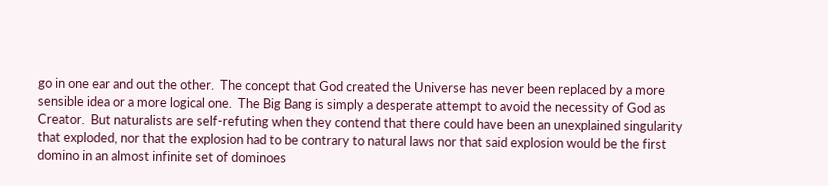go in one ear and out the other.  The concept that God created the Universe has never been replaced by a more sensible idea or a more logical one.  The Big Bang is simply a desperate attempt to avoid the necessity of God as Creator.  But naturalists are self-refuting when they contend that there could have been an unexplained singularity that exploded, nor that the explosion had to be contrary to natural laws nor that said explosion would be the first domino in an almost infinite set of dominoes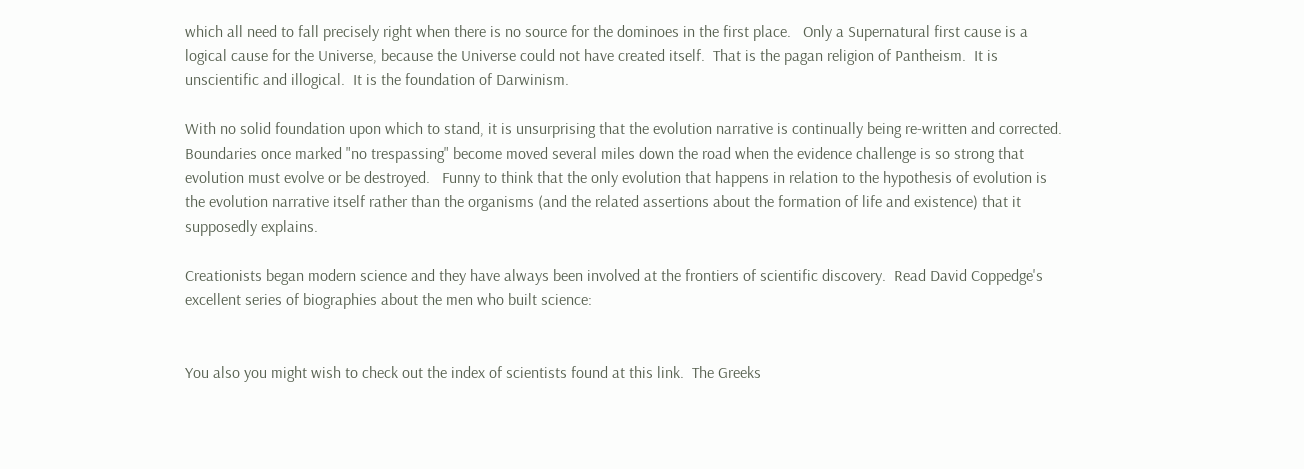which all need to fall precisely right when there is no source for the dominoes in the first place.   Only a Supernatural first cause is a logical cause for the Universe, because the Universe could not have created itself.  That is the pagan religion of Pantheism.  It is unscientific and illogical.  It is the foundation of Darwinism.

With no solid foundation upon which to stand, it is unsurprising that the evolution narrative is continually being re-written and corrected.   Boundaries once marked "no trespassing" become moved several miles down the road when the evidence challenge is so strong that evolution must evolve or be destroyed.   Funny to think that the only evolution that happens in relation to the hypothesis of evolution is the evolution narrative itself rather than the organisms (and the related assertions about the formation of life and existence) that it supposedly explains.

Creationists began modern science and they have always been involved at the frontiers of scientific discovery.  Read David Coppedge's excellent series of biographies about the men who built science:


You also you might wish to check out the index of scientists found at this link.  The Greeks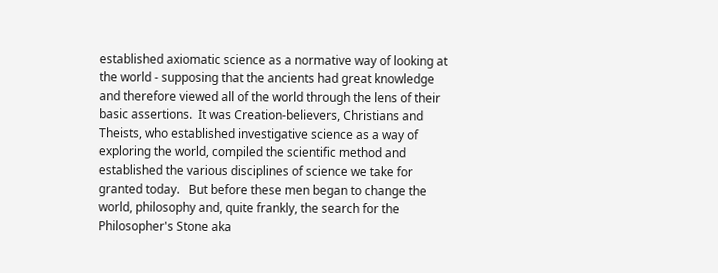established axiomatic science as a normative way of looking at the world - supposing that the ancients had great knowledge and therefore viewed all of the world through the lens of their basic assertions.  It was Creation-believers, Christians and Theists, who established investigative science as a way of exploring the world, compiled the scientific method and established the various disciplines of science we take for granted today.   But before these men began to change the world, philosophy and, quite frankly, the search for the Philosopher's Stone aka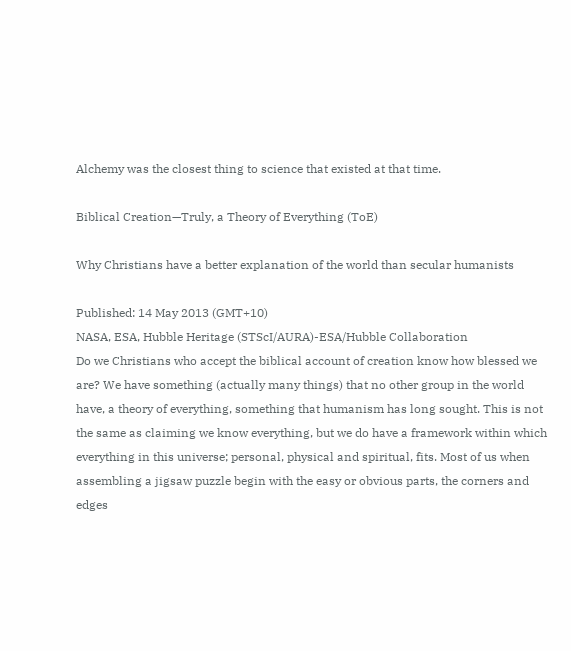Alchemy was the closest thing to science that existed at that time.

Biblical Creation—Truly, a Theory of Everything (ToE)

Why Christians have a better explanation of the world than secular humanists

Published: 14 May 2013 (GMT+10)
NASA, ESA, Hubble Heritage (STScI/AURA)-ESA/Hubble Collaboration
Do we Christians who accept the biblical account of creation know how blessed we are? We have something (actually many things) that no other group in the world have, a theory of everything, something that humanism has long sought. This is not the same as claiming we know everything, but we do have a framework within which everything in this universe; personal, physical and spiritual, fits. Most of us when assembling a jigsaw puzzle begin with the easy or obvious parts, the corners and edges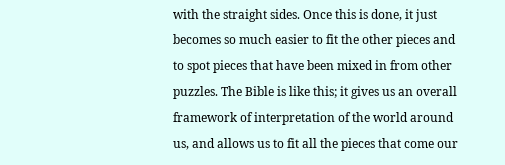with the straight sides. Once this is done, it just becomes so much easier to fit the other pieces and to spot pieces that have been mixed in from other puzzles. The Bible is like this; it gives us an overall framework of interpretation of the world around us, and allows us to fit all the pieces that come our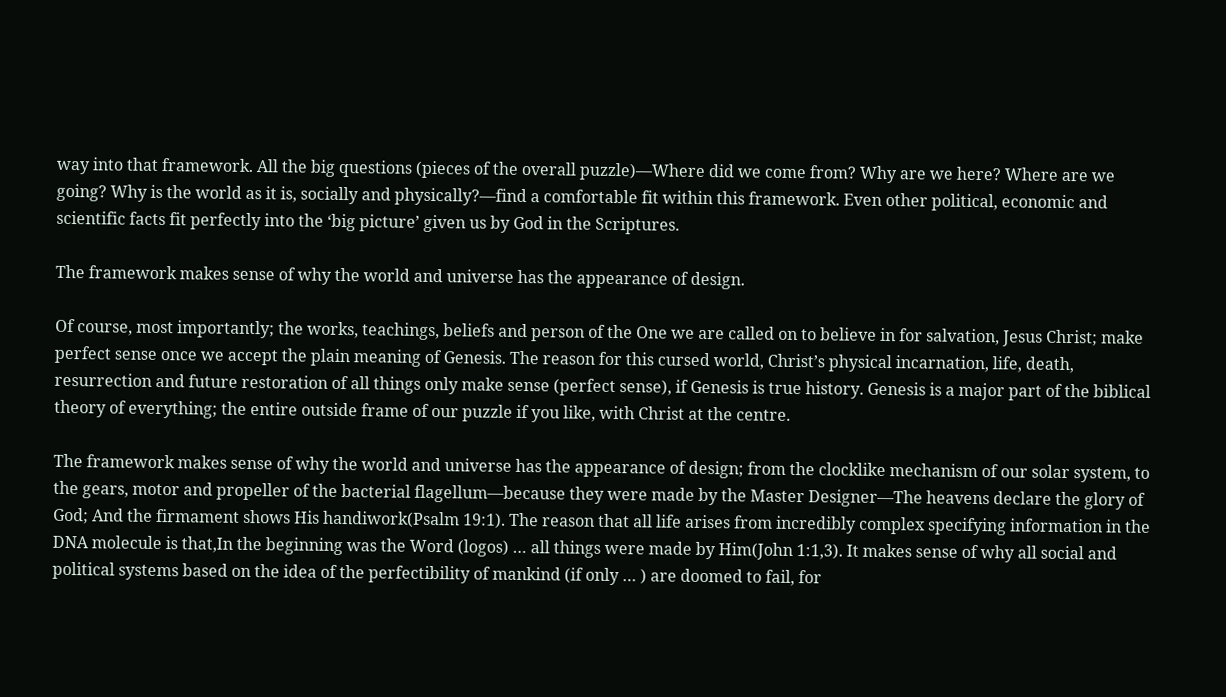way into that framework. All the big questions (pieces of the overall puzzle)—Where did we come from? Why are we here? Where are we going? Why is the world as it is, socially and physically?—find a comfortable fit within this framework. Even other political, economic and scientific facts fit perfectly into the ‘big picture’ given us by God in the Scriptures.

The framework makes sense of why the world and universe has the appearance of design.

Of course, most importantly; the works, teachings, beliefs and person of the One we are called on to believe in for salvation, Jesus Christ; make perfect sense once we accept the plain meaning of Genesis. The reason for this cursed world, Christ’s physical incarnation, life, death, resurrection and future restoration of all things only make sense (perfect sense), if Genesis is true history. Genesis is a major part of the biblical theory of everything; the entire outside frame of our puzzle if you like, with Christ at the centre.

The framework makes sense of why the world and universe has the appearance of design; from the clocklike mechanism of our solar system, to the gears, motor and propeller of the bacterial flagellum—because they were made by the Master Designer—The heavens declare the glory of God; And the firmament shows His handiwork(Psalm 19:1). The reason that all life arises from incredibly complex specifying information in the DNA molecule is that,In the beginning was the Word (logos) … all things were made by Him(John 1:1,3). It makes sense of why all social and political systems based on the idea of the perfectibility of mankind (if only … ) are doomed to fail, for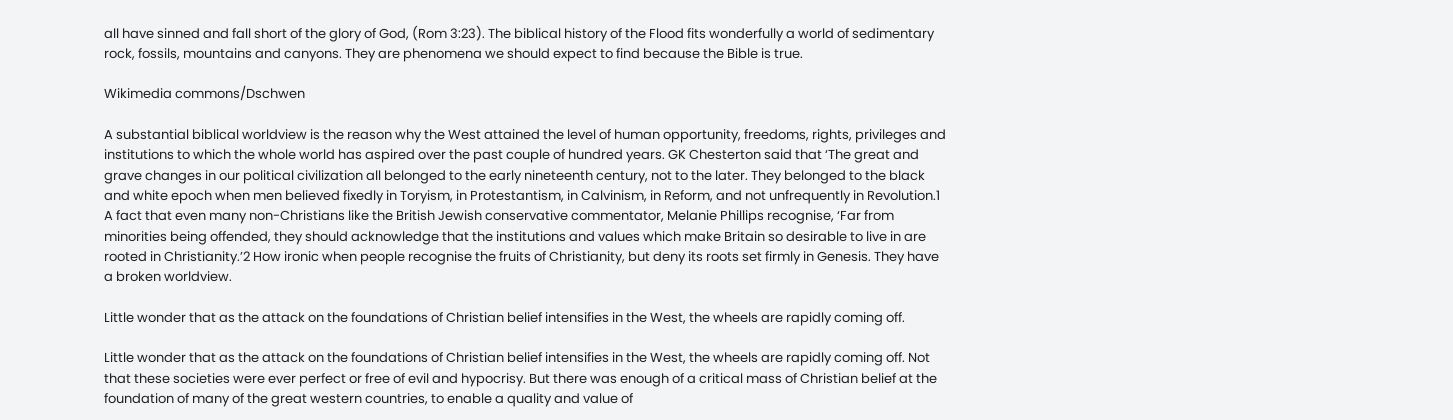all have sinned and fall short of the glory of God, (Rom 3:23). The biblical history of the Flood fits wonderfully a world of sedimentary rock, fossils, mountains and canyons. They are phenomena we should expect to find because the Bible is true.

Wikimedia commons/Dschwen

A substantial biblical worldview is the reason why the West attained the level of human opportunity, freedoms, rights, privileges and institutions to which the whole world has aspired over the past couple of hundred years. GK Chesterton said that ‘The great and grave changes in our political civilization all belonged to the early nineteenth century, not to the later. They belonged to the black and white epoch when men believed fixedly in Toryism, in Protestantism, in Calvinism, in Reform, and not unfrequently in Revolution.1 A fact that even many non-Christians like the British Jewish conservative commentator, Melanie Phillips recognise, ‘Far from minorities being offended, they should acknowledge that the institutions and values which make Britain so desirable to live in are rooted in Christianity.’2 How ironic when people recognise the fruits of Christianity, but deny its roots set firmly in Genesis. They have a broken worldview.

Little wonder that as the attack on the foundations of Christian belief intensifies in the West, the wheels are rapidly coming off.

Little wonder that as the attack on the foundations of Christian belief intensifies in the West, the wheels are rapidly coming off. Not that these societies were ever perfect or free of evil and hypocrisy. But there was enough of a critical mass of Christian belief at the foundation of many of the great western countries, to enable a quality and value of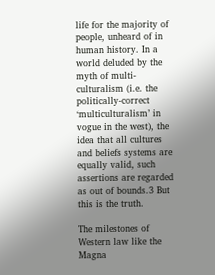life for the majority of people, unheard of in human history. In a world deluded by the myth of multi-culturalism (i.e. the politically-correct ‘multiculturalism’ in vogue in the west), the idea that all cultures and beliefs systems are equally valid, such assertions are regarded as out of bounds.3 But this is the truth.

The milestones of Western law like the Magna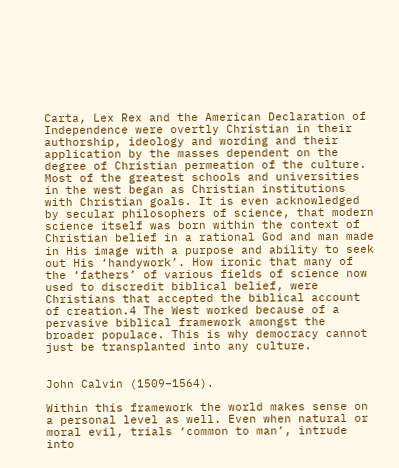Carta, Lex Rex and the American Declaration of Independence were overtly Christian in their authorship, ideology and wording and their application by the masses dependent on the degree of Christian permeation of the culture. Most of the greatest schools and universities in the west began as Christian institutions with Christian goals. It is even acknowledged by secular philosophers of science, that modern science itself was born within the context of Christian belief in a rational God and man made in His image with a purpose and ability to seek out His ‘handywork’. How ironic that many of the ‘fathers’ of various fields of science now used to discredit biblical belief, were Christians that accepted the biblical account of creation.4 The West worked because of a pervasive biblical framework amongst the broader populace. This is why democracy cannot just be transplanted into any culture.


John Calvin (1509–1564).

Within this framework the world makes sense on a personal level as well. Even when natural or moral evil, trials ‘common to man’, intrude into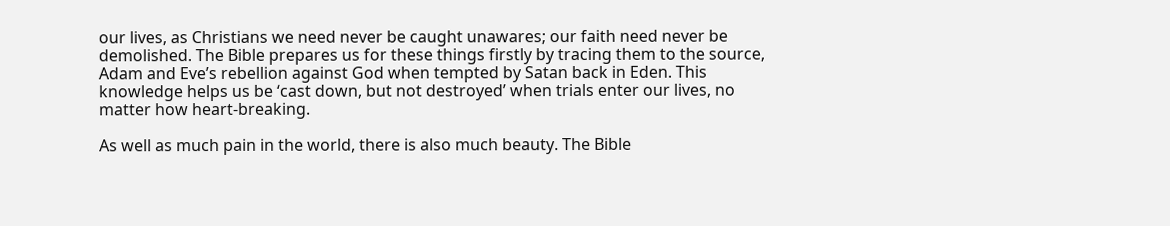our lives, as Christians we need never be caught unawares; our faith need never be demolished. The Bible prepares us for these things firstly by tracing them to the source, Adam and Eve’s rebellion against God when tempted by Satan back in Eden. This knowledge helps us be ‘cast down, but not destroyed’ when trials enter our lives, no matter how heart-breaking.

As well as much pain in the world, there is also much beauty. The Bible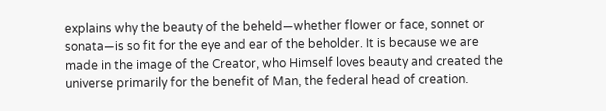explains why the beauty of the beheld—whether flower or face, sonnet or sonata—is so fit for the eye and ear of the beholder. It is because we are made in the image of the Creator, who Himself loves beauty and created the universe primarily for the benefit of Man, the federal head of creation.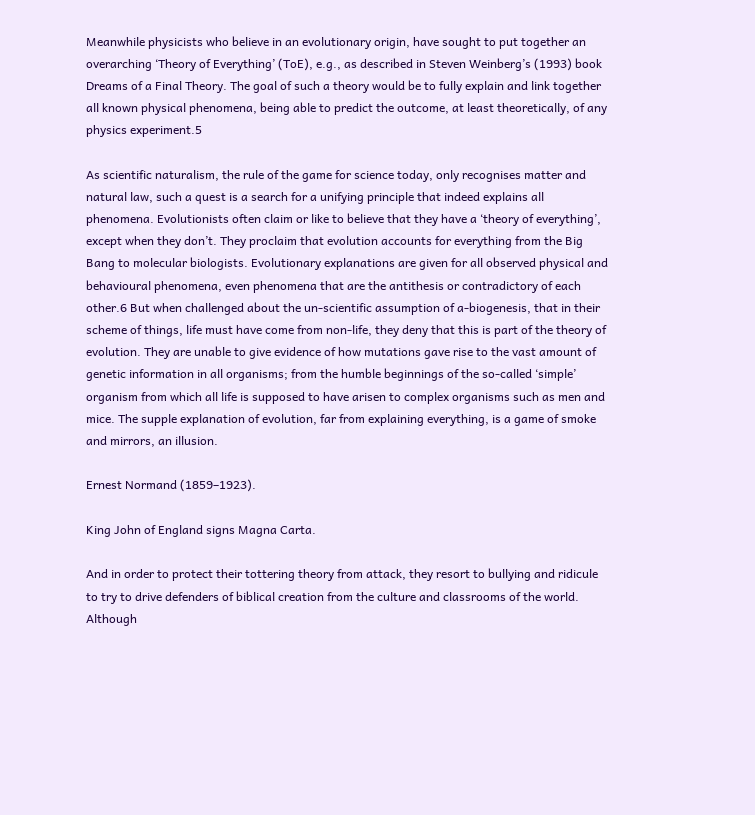Meanwhile physicists who believe in an evolutionary origin, have sought to put together an overarching ‘Theory of Everything’ (ToE), e.g., as described in Steven Weinberg’s (1993) book Dreams of a Final Theory. The goal of such a theory would be to fully explain and link together all known physical phenomena, being able to predict the outcome, at least theoretically, of any physics experiment.5

As scientific naturalism, the rule of the game for science today, only recognises matter and natural law, such a quest is a search for a unifying principle that indeed explains all phenomena. Evolutionists often claim or like to believe that they have a ‘theory of everything’, except when they don’t. They proclaim that evolution accounts for everything from the Big Bang to molecular biologists. Evolutionary explanations are given for all observed physical and behavioural phenomena, even phenomena that are the antithesis or contradictory of each other.6 But when challenged about the un-scientific assumption of a-biogenesis, that in their scheme of things, life must have come from non-life, they deny that this is part of the theory of evolution. They are unable to give evidence of how mutations gave rise to the vast amount of genetic information in all organisms; from the humble beginnings of the so-called ‘simple’ organism from which all life is supposed to have arisen to complex organisms such as men and mice. The supple explanation of evolution, far from explaining everything, is a game of smoke and mirrors, an illusion.

Ernest Normand (1859–1923).

King John of England signs Magna Carta.

And in order to protect their tottering theory from attack, they resort to bullying and ridicule to try to drive defenders of biblical creation from the culture and classrooms of the world. Although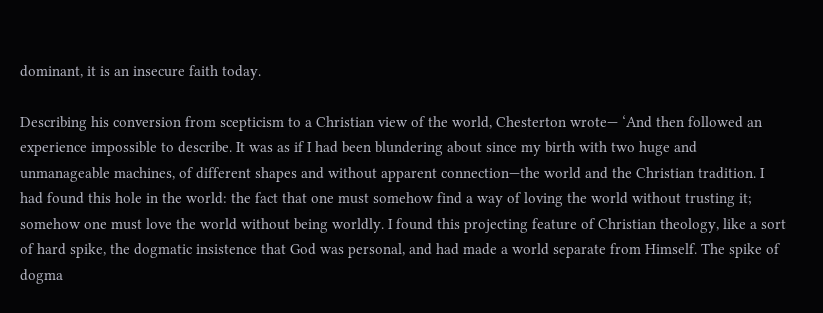dominant, it is an insecure faith today.

Describing his conversion from scepticism to a Christian view of the world, Chesterton wrote— ‘And then followed an experience impossible to describe. It was as if I had been blundering about since my birth with two huge and unmanageable machines, of different shapes and without apparent connection—the world and the Christian tradition. I had found this hole in the world: the fact that one must somehow find a way of loving the world without trusting it; somehow one must love the world without being worldly. I found this projecting feature of Christian theology, like a sort of hard spike, the dogmatic insistence that God was personal, and had made a world separate from Himself. The spike of dogma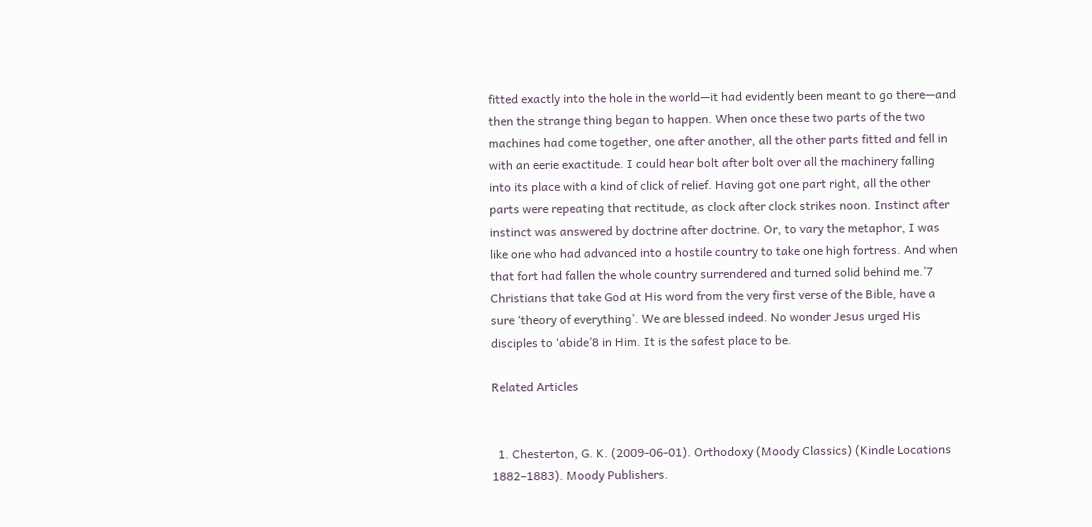fitted exactly into the hole in the world—it had evidently been meant to go there—and then the strange thing began to happen. When once these two parts of the two machines had come together, one after another, all the other parts fitted and fell in with an eerie exactitude. I could hear bolt after bolt over all the machinery falling into its place with a kind of click of relief. Having got one part right, all the other parts were repeating that rectitude, as clock after clock strikes noon. Instinct after instinct was answered by doctrine after doctrine. Or, to vary the metaphor, I was like one who had advanced into a hostile country to take one high fortress. And when that fort had fallen the whole country surrendered and turned solid behind me.’7
Christians that take God at His word from the very first verse of the Bible, have a sure ‘theory of everything’. We are blessed indeed. No wonder Jesus urged His disciples to ‘abide’8 in Him. It is the safest place to be.

Related Articles


  1. Chesterton, G. K. (2009-06-01). Orthodoxy (Moody Classics) (Kindle Locations 1882–1883). Moody Publishers.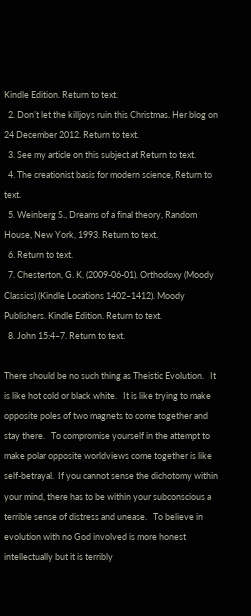Kindle Edition. Return to text.
  2. Don’t let the killjoys ruin this Christmas. Her blog on 24 December 2012. Return to text.
  3. See my article on this subject at Return to text.
  4. The creationist basis for modern science, Return to text.
  5. Weinberg S., Dreams of a final theory, Random House, New York, 1993. Return to text.
  6. Return to text.
  7. Chesterton, G. K. (2009-06-01). Orthodoxy (Moody Classics) (Kindle Locations 1402–1412). Moody Publishers. Kindle Edition. Return to text.
  8. John 15:4–7. Return to text.

There should be no such thing as Theistic Evolution.   It is like hot cold or black white.   It is like trying to make opposite poles of two magnets to come together and stay there.   To compromise yourself in the attempt to make polar opposite worldviews come together is like self-betrayal.  If you cannot sense the dichotomy within your mind, there has to be within your subconscious a terrible sense of distress and unease.   To believe in evolution with no God involved is more honest intellectually but it is terribly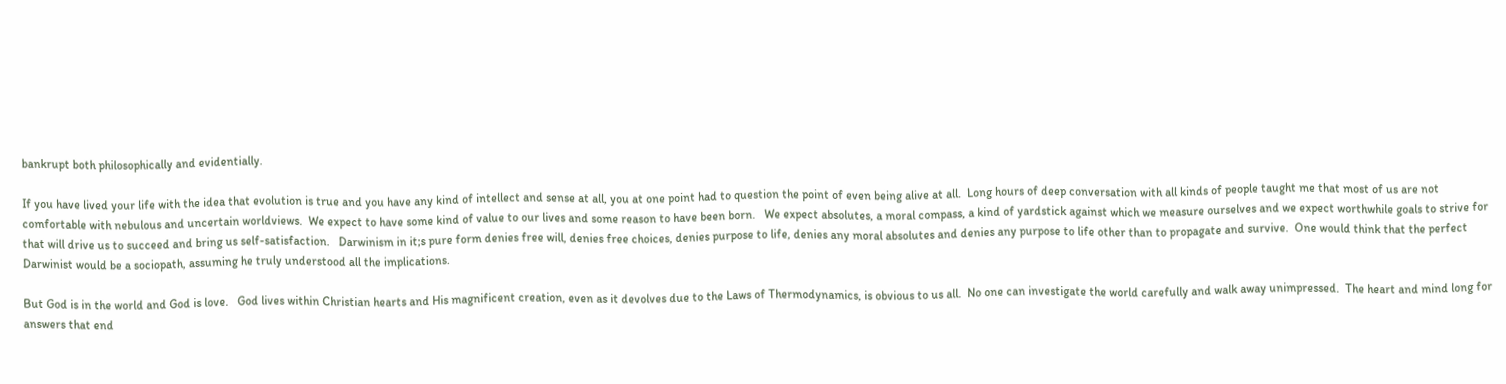bankrupt both philosophically and evidentially.

If you have lived your life with the idea that evolution is true and you have any kind of intellect and sense at all, you at one point had to question the point of even being alive at all.  Long hours of deep conversation with all kinds of people taught me that most of us are not comfortable with nebulous and uncertain worldviews.  We expect to have some kind of value to our lives and some reason to have been born.   We expect absolutes, a moral compass, a kind of yardstick against which we measure ourselves and we expect worthwhile goals to strive for that will drive us to succeed and bring us self-satisfaction.   Darwinism in it;s pure form denies free will, denies free choices, denies purpose to life, denies any moral absolutes and denies any purpose to life other than to propagate and survive.  One would think that the perfect Darwinist would be a sociopath, assuming he truly understood all the implications.

But God is in the world and God is love.   God lives within Christian hearts and His magnificent creation, even as it devolves due to the Laws of Thermodynamics, is obvious to us all.  No one can investigate the world carefully and walk away unimpressed.  The heart and mind long for answers that end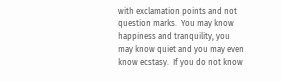with exclamation points and not question marks.  You may know happiness and tranquility, you may know quiet and you may even know ecstasy.  If you do not know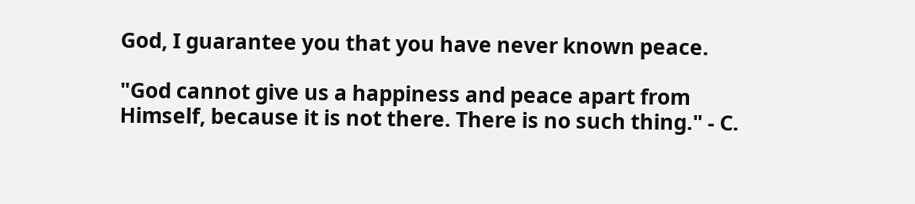God, I guarantee you that you have never known peace.

"God cannot give us a happiness and peace apart from Himself, because it is not there. There is no such thing." - C.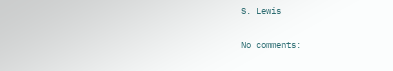S. Lewis

No comments: